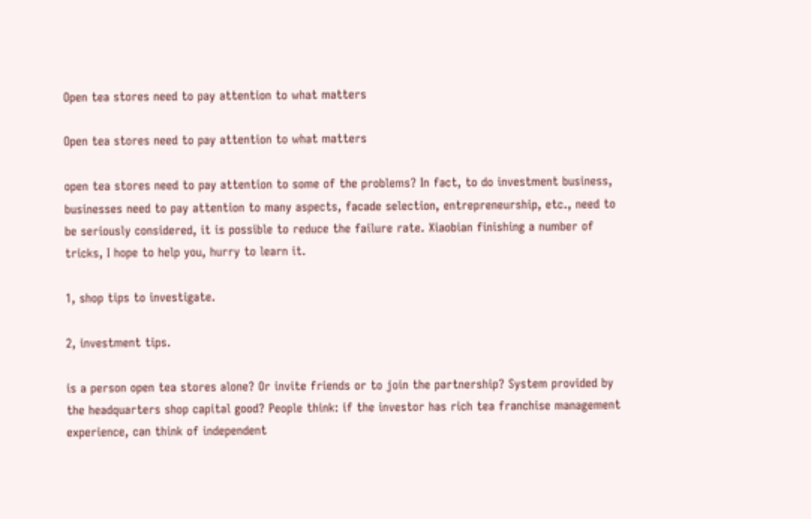Open tea stores need to pay attention to what matters

Open tea stores need to pay attention to what matters

open tea stores need to pay attention to some of the problems? In fact, to do investment business, businesses need to pay attention to many aspects, facade selection, entrepreneurship, etc., need to be seriously considered, it is possible to reduce the failure rate. Xiaobian finishing a number of tricks, I hope to help you, hurry to learn it.

1, shop tips to investigate.

2, investment tips.

is a person open tea stores alone? Or invite friends or to join the partnership? System provided by the headquarters shop capital good? People think: if the investor has rich tea franchise management experience, can think of independent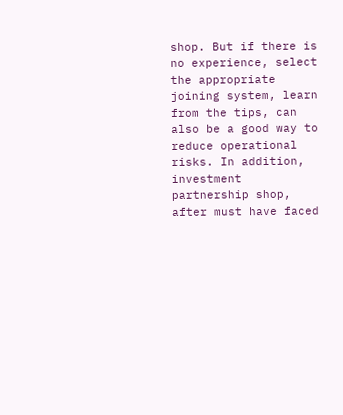shop. But if there is no experience, select the appropriate joining system, learn from the tips, can also be a good way to reduce operational risks. In addition, investment partnership shop, after must have faced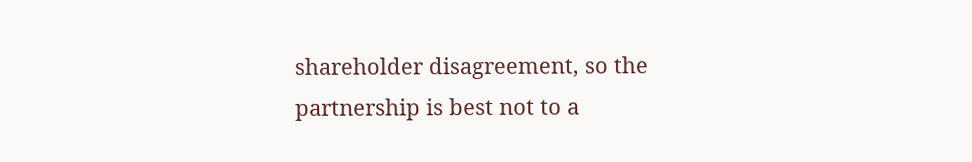shareholder disagreement, so the partnership is best not to a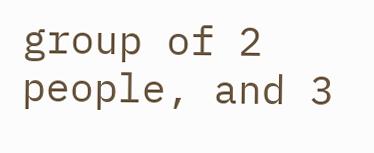group of 2 people, and 3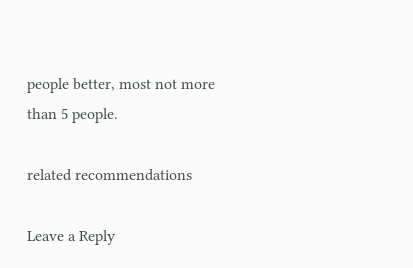people better, most not more than 5 people.

related recommendations

Leave a Reply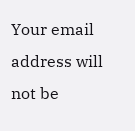Your email address will not be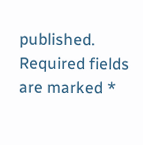published. Required fields are marked *